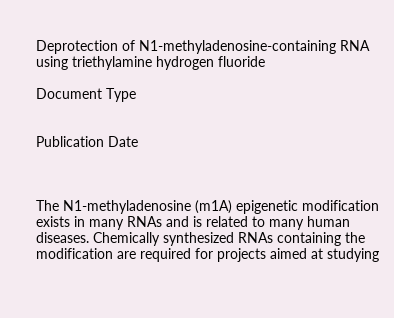Deprotection of N1-methyladenosine-containing RNA using triethylamine hydrogen fluoride

Document Type


Publication Date



The N1-methyladenosine (m1A) epigenetic modification exists in many RNAs and is related to many human diseases. Chemically synthesized RNAs containing the modification are required for projects aimed at studying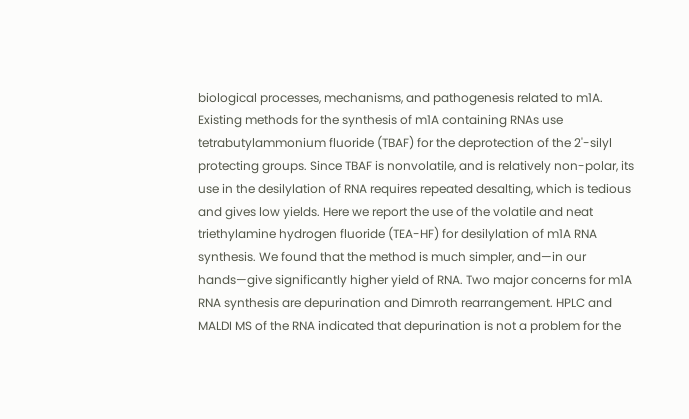biological processes, mechanisms, and pathogenesis related to m1A. Existing methods for the synthesis of m1A containing RNAs use tetrabutylammonium fluoride (TBAF) for the deprotection of the 2'-silyl protecting groups. Since TBAF is nonvolatile, and is relatively non-polar, its use in the desilylation of RNA requires repeated desalting, which is tedious and gives low yields. Here we report the use of the volatile and neat triethylamine hydrogen fluoride (TEA-HF) for desilylation of m1A RNA synthesis. We found that the method is much simpler, and—in our hands—give significantly higher yield of RNA. Two major concerns for m1A RNA synthesis are depurination and Dimroth rearrangement. HPLC and MALDI MS of the RNA indicated that depurination is not a problem for the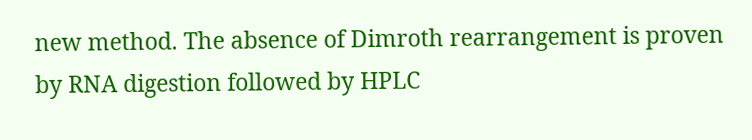new method. The absence of Dimroth rearrangement is proven by RNA digestion followed by HPLC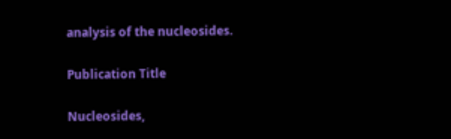analysis of the nucleosides.

Publication Title

Nucleosides,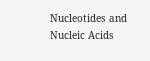Nucleotides and Nucleic Acids